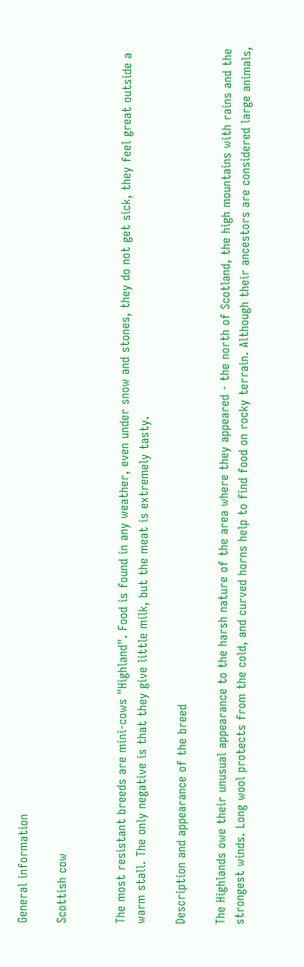General information

Scottish cow


The most resistant breeds are mini-cows "Highland". Food is found in any weather, even under snow and stones, they do not get sick, they feel great outside a warm stall. The only negative is that they give little milk, but the meat is extremely tasty.

Description and appearance of the breed

The Highlands owe their unusual appearance to the harsh nature of the area where they appeared - the north of Scotland, the high mountains with rains and the strongest winds. Long wool protects from the cold, and curved horns help to find food on rocky terrain. Although their ancestors are considered large animals,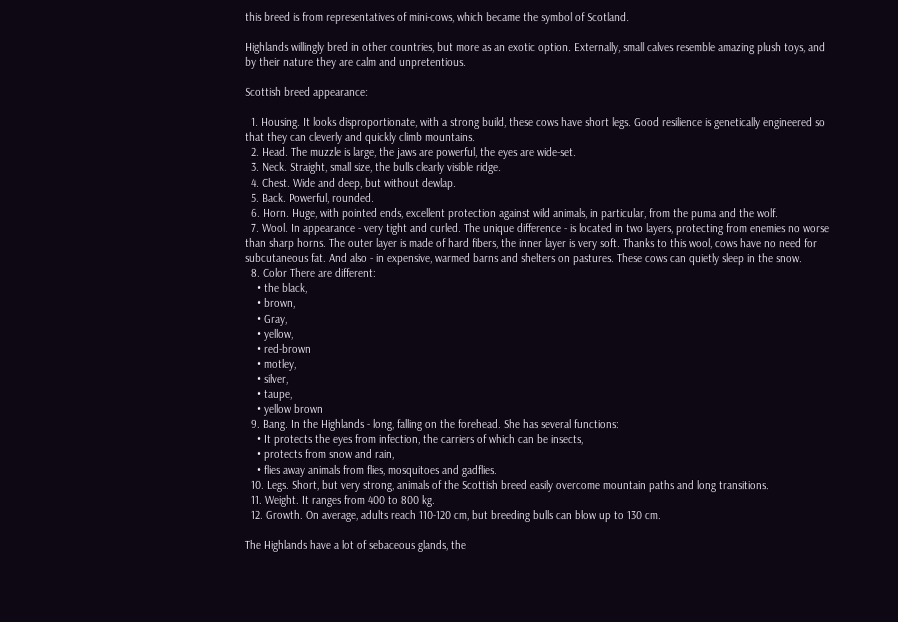this breed is from representatives of mini-cows, which became the symbol of Scotland.

Highlands willingly bred in other countries, but more as an exotic option. Externally, small calves resemble amazing plush toys, and by their nature they are calm and unpretentious.

Scottish breed appearance:

  1. Housing. It looks disproportionate, with a strong build, these cows have short legs. Good resilience is genetically engineered so that they can cleverly and quickly climb mountains.
  2. Head. The muzzle is large, the jaws are powerful, the eyes are wide-set.
  3. Neck. Straight, small size, the bulls clearly visible ridge.
  4. Chest. Wide and deep, but without dewlap.
  5. Back. Powerful, rounded.
  6. Horn. Huge, with pointed ends, excellent protection against wild animals, in particular, from the puma and the wolf.
  7. Wool. In appearance - very tight and curled. The unique difference - is located in two layers, protecting from enemies no worse than sharp horns. The outer layer is made of hard fibers, the inner layer is very soft. Thanks to this wool, cows have no need for subcutaneous fat. And also - in expensive, warmed barns and shelters on pastures. These cows can quietly sleep in the snow.
  8. Color There are different:
    • the black,
    • brown,
    • Gray,
    • yellow,
    • red-brown
    • motley,
    • silver,
    • taupe,
    • yellow brown
  9. Bang. In the Highlands - long, falling on the forehead. She has several functions:
    • It protects the eyes from infection, the carriers of which can be insects,
    • protects from snow and rain,
    • flies away animals from flies, mosquitoes and gadflies.
  10. Legs. Short, but very strong, animals of the Scottish breed easily overcome mountain paths and long transitions.
  11. Weight. It ranges from 400 to 800 kg.
  12. Growth. On average, adults reach 110-120 cm, but breeding bulls can blow up to 130 cm.

The Highlands have a lot of sebaceous glands, the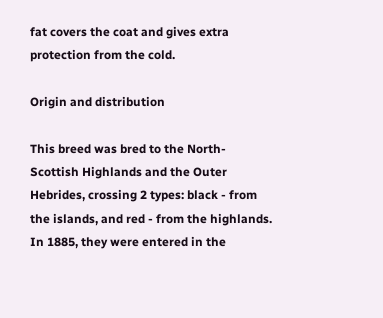fat covers the coat and gives extra protection from the cold.

Origin and distribution

This breed was bred to the North-Scottish Highlands and the Outer Hebrides, crossing 2 types: black - from the islands, and red - from the highlands. In 1885, they were entered in the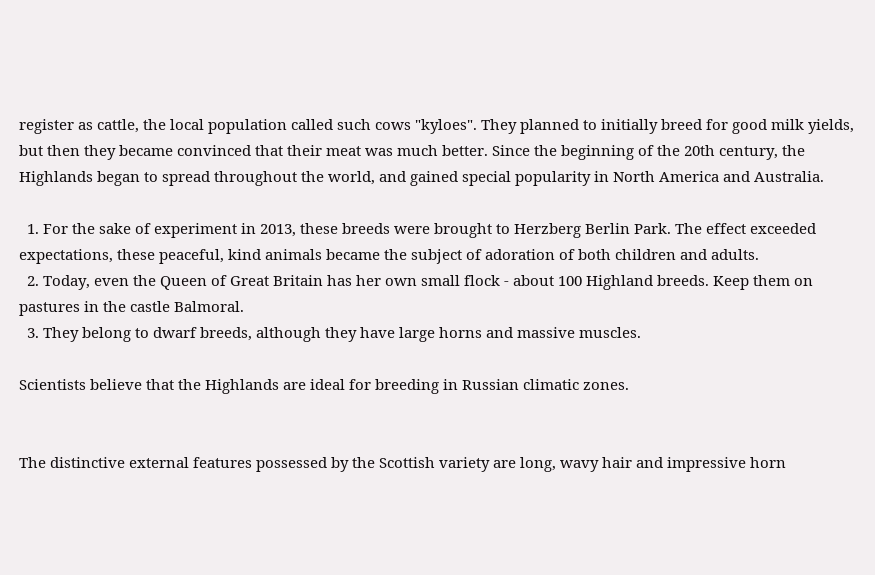register as cattle, the local population called such cows "kyloes". They planned to initially breed for good milk yields, but then they became convinced that their meat was much better. Since the beginning of the 20th century, the Highlands began to spread throughout the world, and gained special popularity in North America and Australia.

  1. For the sake of experiment in 2013, these breeds were brought to Herzberg Berlin Park. The effect exceeded expectations, these peaceful, kind animals became the subject of adoration of both children and adults.
  2. Today, even the Queen of Great Britain has her own small flock - about 100 Highland breeds. Keep them on pastures in the castle Balmoral.
  3. They belong to dwarf breeds, although they have large horns and massive muscles.

Scientists believe that the Highlands are ideal for breeding in Russian climatic zones.


The distinctive external features possessed by the Scottish variety are long, wavy hair and impressive horn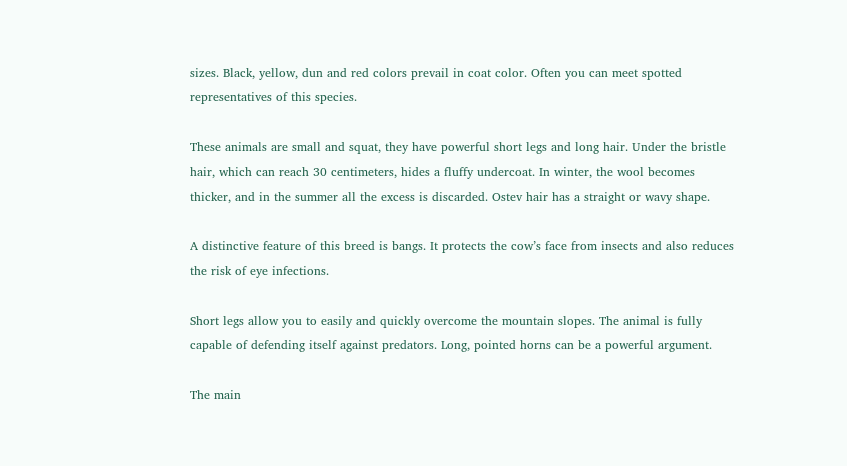sizes. Black, yellow, dun and red colors prevail in coat color. Often you can meet spotted representatives of this species.

These animals are small and squat, they have powerful short legs and long hair. Under the bristle hair, which can reach 30 centimeters, hides a fluffy undercoat. In winter, the wool becomes thicker, and in the summer all the excess is discarded. Ostev hair has a straight or wavy shape.

A distinctive feature of this breed is bangs. It protects the cow’s face from insects and also reduces the risk of eye infections.

Short legs allow you to easily and quickly overcome the mountain slopes. The animal is fully capable of defending itself against predators. Long, pointed horns can be a powerful argument.

The main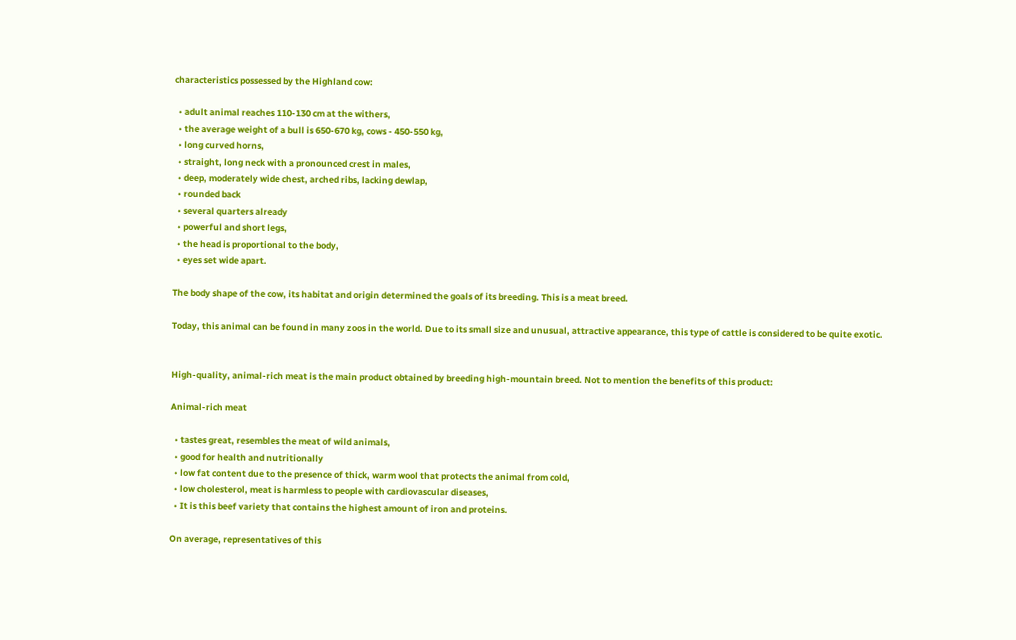characteristics possessed by the Highland cow:

  • adult animal reaches 110-130 cm at the withers,
  • the average weight of a bull is 650-670 kg, cows - 450-550 kg,
  • long curved horns,
  • straight, long neck with a pronounced crest in males,
  • deep, moderately wide chest, arched ribs, lacking dewlap,
  • rounded back
  • several quarters already
  • powerful and short legs,
  • the head is proportional to the body,
  • eyes set wide apart.

The body shape of the cow, its habitat and origin determined the goals of its breeding. This is a meat breed.

Today, this animal can be found in many zoos in the world. Due to its small size and unusual, attractive appearance, this type of cattle is considered to be quite exotic.


High-quality, animal-rich meat is the main product obtained by breeding high-mountain breed. Not to mention the benefits of this product:

Animal-rich meat

  • tastes great, resembles the meat of wild animals,
  • good for health and nutritionally
  • low fat content due to the presence of thick, warm wool that protects the animal from cold,
  • low cholesterol, meat is harmless to people with cardiovascular diseases,
  • It is this beef variety that contains the highest amount of iron and proteins.

On average, representatives of this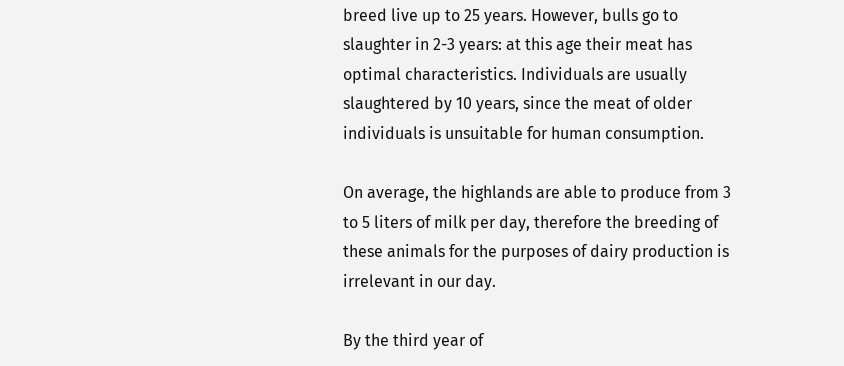breed live up to 25 years. However, bulls go to slaughter in 2-3 years: at this age their meat has optimal characteristics. Individuals are usually slaughtered by 10 years, since the meat of older individuals is unsuitable for human consumption.

On average, the highlands are able to produce from 3 to 5 liters of milk per day, therefore the breeding of these animals for the purposes of dairy production is irrelevant in our day.

By the third year of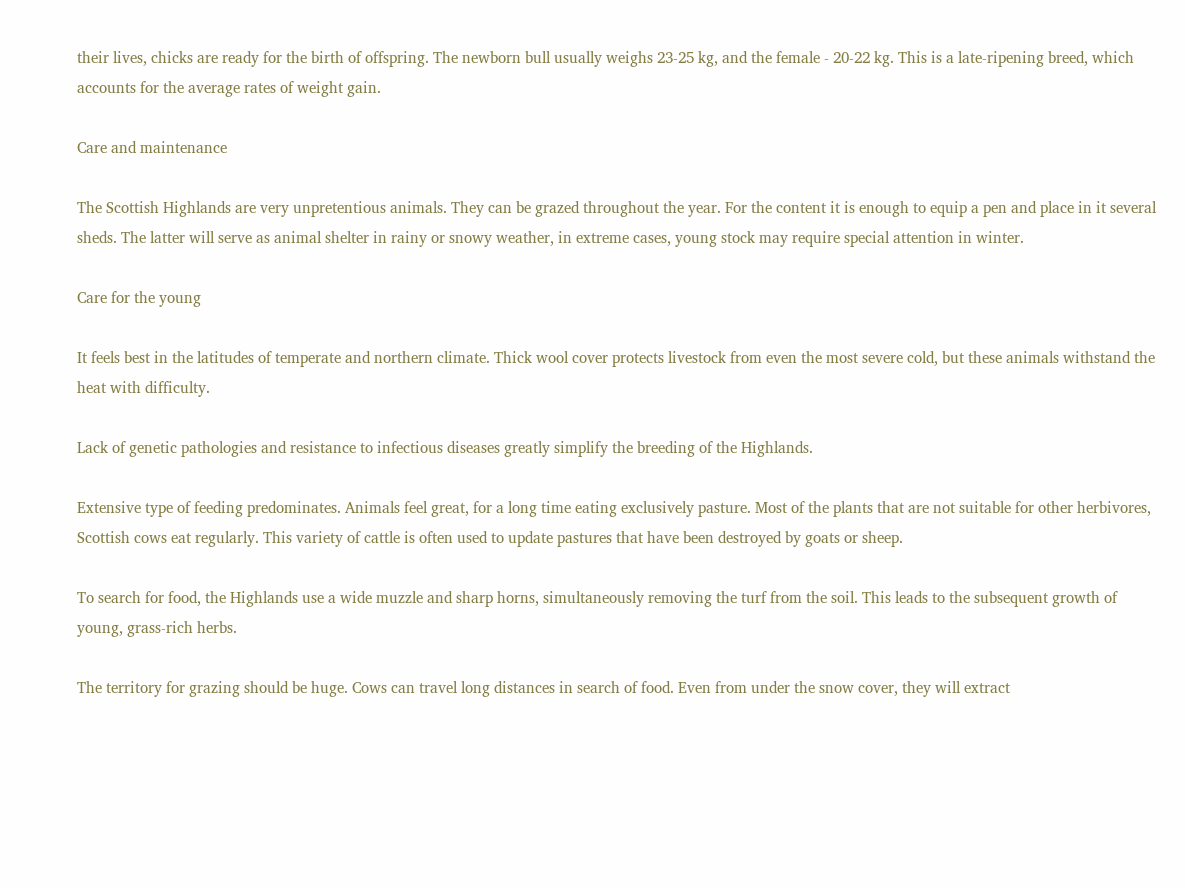their lives, chicks are ready for the birth of offspring. The newborn bull usually weighs 23-25 kg, and the female - 20-22 kg. This is a late-ripening breed, which accounts for the average rates of weight gain.

Care and maintenance

The Scottish Highlands are very unpretentious animals. They can be grazed throughout the year. For the content it is enough to equip a pen and place in it several sheds. The latter will serve as animal shelter in rainy or snowy weather, in extreme cases, young stock may require special attention in winter.

Care for the young

It feels best in the latitudes of temperate and northern climate. Thick wool cover protects livestock from even the most severe cold, but these animals withstand the heat with difficulty.

Lack of genetic pathologies and resistance to infectious diseases greatly simplify the breeding of the Highlands.

Extensive type of feeding predominates. Animals feel great, for a long time eating exclusively pasture. Most of the plants that are not suitable for other herbivores, Scottish cows eat regularly. This variety of cattle is often used to update pastures that have been destroyed by goats or sheep.

To search for food, the Highlands use a wide muzzle and sharp horns, simultaneously removing the turf from the soil. This leads to the subsequent growth of young, grass-rich herbs.

The territory for grazing should be huge. Cows can travel long distances in search of food. Even from under the snow cover, they will extract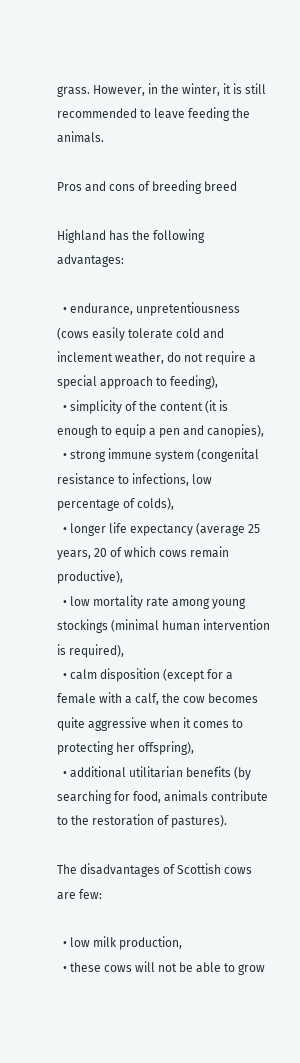grass. However, in the winter, it is still recommended to leave feeding the animals.

Pros and cons of breeding breed

Highland has the following advantages:

  • endurance, unpretentiousness (cows easily tolerate cold and inclement weather, do not require a special approach to feeding),
  • simplicity of the content (it is enough to equip a pen and canopies),
  • strong immune system (congenital resistance to infections, low percentage of colds),
  • longer life expectancy (average 25 years, 20 of which cows remain productive),
  • low mortality rate among young stockings (minimal human intervention is required),
  • calm disposition (except for a female with a calf, the cow becomes quite aggressive when it comes to protecting her offspring),
  • additional utilitarian benefits (by searching for food, animals contribute to the restoration of pastures).

The disadvantages of Scottish cows are few:

  • low milk production,
  • these cows will not be able to grow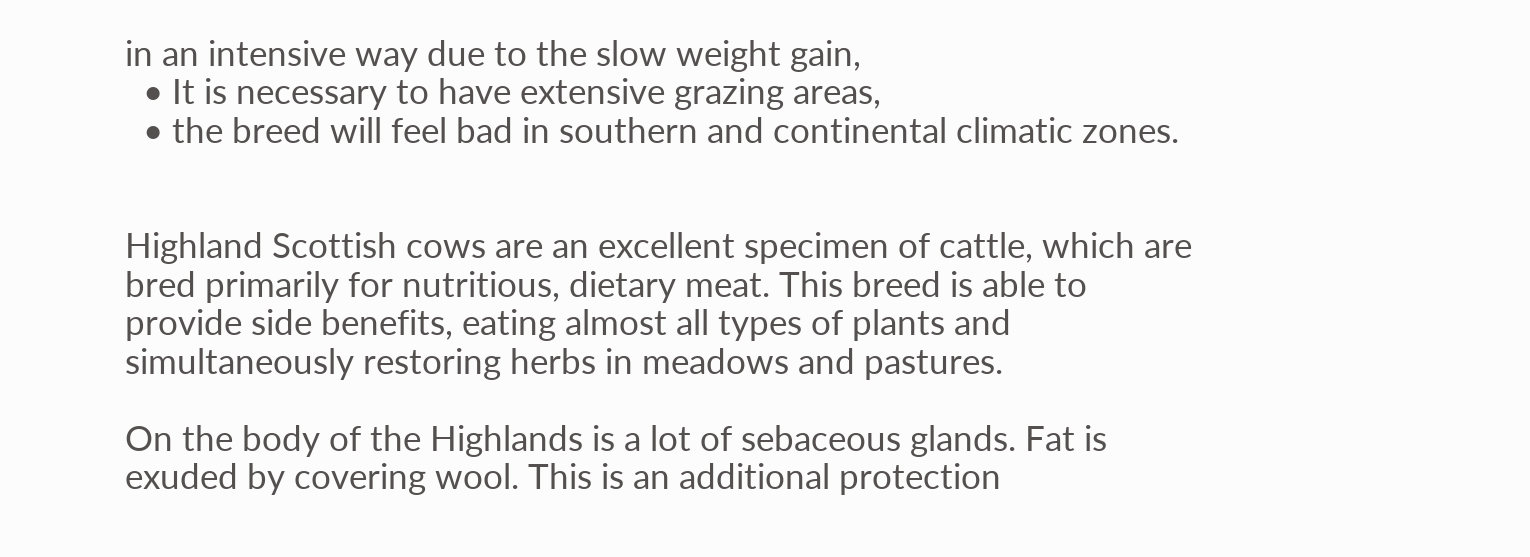in an intensive way due to the slow weight gain,
  • It is necessary to have extensive grazing areas,
  • the breed will feel bad in southern and continental climatic zones.


Highland Scottish cows are an excellent specimen of cattle, which are bred primarily for nutritious, dietary meat. This breed is able to provide side benefits, eating almost all types of plants and simultaneously restoring herbs in meadows and pastures.

On the body of the Highlands is a lot of sebaceous glands. Fat is exuded by covering wool. This is an additional protection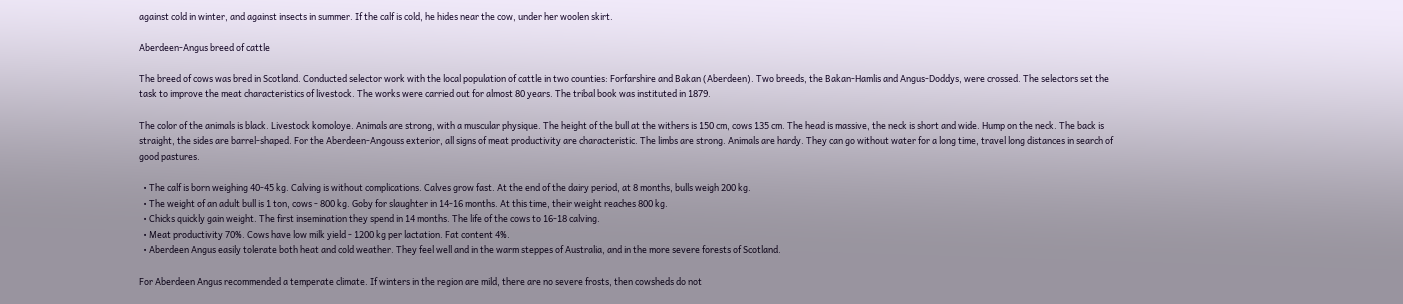against cold in winter, and against insects in summer. If the calf is cold, he hides near the cow, under her woolen skirt.

Aberdeen-Angus breed of cattle

The breed of cows was bred in Scotland. Conducted selector work with the local population of cattle in two counties: Forfarshire and Bakan (Aberdeen). Two breeds, the Bakan-Hamlis and Angus-Doddys, were crossed. The selectors set the task to improve the meat characteristics of livestock. The works were carried out for almost 80 years. The tribal book was instituted in 1879.

The color of the animals is black. Livestock komoloye. Animals are strong, with a muscular physique. The height of the bull at the withers is 150 cm, cows 135 cm. The head is massive, the neck is short and wide. Hump on the neck. The back is straight, the sides are barrel-shaped. For the Aberdeen-Angouss exterior, all signs of meat productivity are characteristic. The limbs are strong. Animals are hardy. They can go without water for a long time, travel long distances in search of good pastures.

  • The calf is born weighing 40-45 kg. Calving is without complications. Calves grow fast. At the end of the dairy period, at 8 months, bulls weigh 200 kg.
  • The weight of an adult bull is 1 ton, cows - 800 kg. Goby for slaughter in 14-16 months. At this time, their weight reaches 800 kg.
  • Chicks quickly gain weight. The first insemination they spend in 14 months. The life of the cows to 16-18 calving.
  • Meat productivity 70%. Cows have low milk yield - 1200 kg per lactation. Fat content 4%.
  • Aberdeen Angus easily tolerate both heat and cold weather. They feel well and in the warm steppes of Australia, and in the more severe forests of Scotland.

For Aberdeen Angus recommended a temperate climate. If winters in the region are mild, there are no severe frosts, then cowsheds do not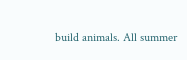build animals. All summer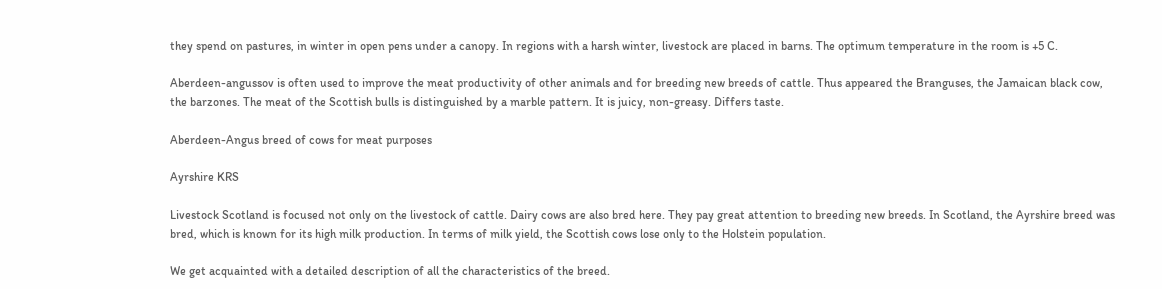they spend on pastures, in winter in open pens under a canopy. In regions with a harsh winter, livestock are placed in barns. The optimum temperature in the room is +5 C.

Aberdeen-angussov is often used to improve the meat productivity of other animals and for breeding new breeds of cattle. Thus appeared the Branguses, the Jamaican black cow, the barzones. The meat of the Scottish bulls is distinguished by a marble pattern. It is juicy, non-greasy. Differs taste.

Aberdeen-Angus breed of cows for meat purposes

Ayrshire KRS

Livestock Scotland is focused not only on the livestock of cattle. Dairy cows are also bred here. They pay great attention to breeding new breeds. In Scotland, the Ayrshire breed was bred, which is known for its high milk production. In terms of milk yield, the Scottish cows lose only to the Holstein population.

We get acquainted with a detailed description of all the characteristics of the breed.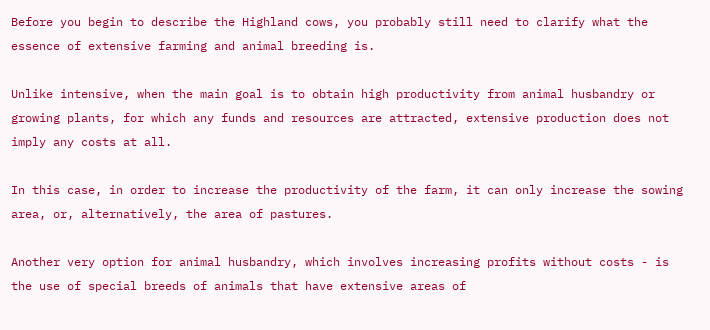Before you begin to describe the Highland cows, you probably still need to clarify what the essence of extensive farming and animal breeding is.

Unlike intensive, when the main goal is to obtain high productivity from animal husbandry or growing plants, for which any funds and resources are attracted, extensive production does not imply any costs at all.

In this case, in order to increase the productivity of the farm, it can only increase the sowing area, or, alternatively, the area of pastures.

Another very option for animal husbandry, which involves increasing profits without costs - is the use of special breeds of animals that have extensive areas of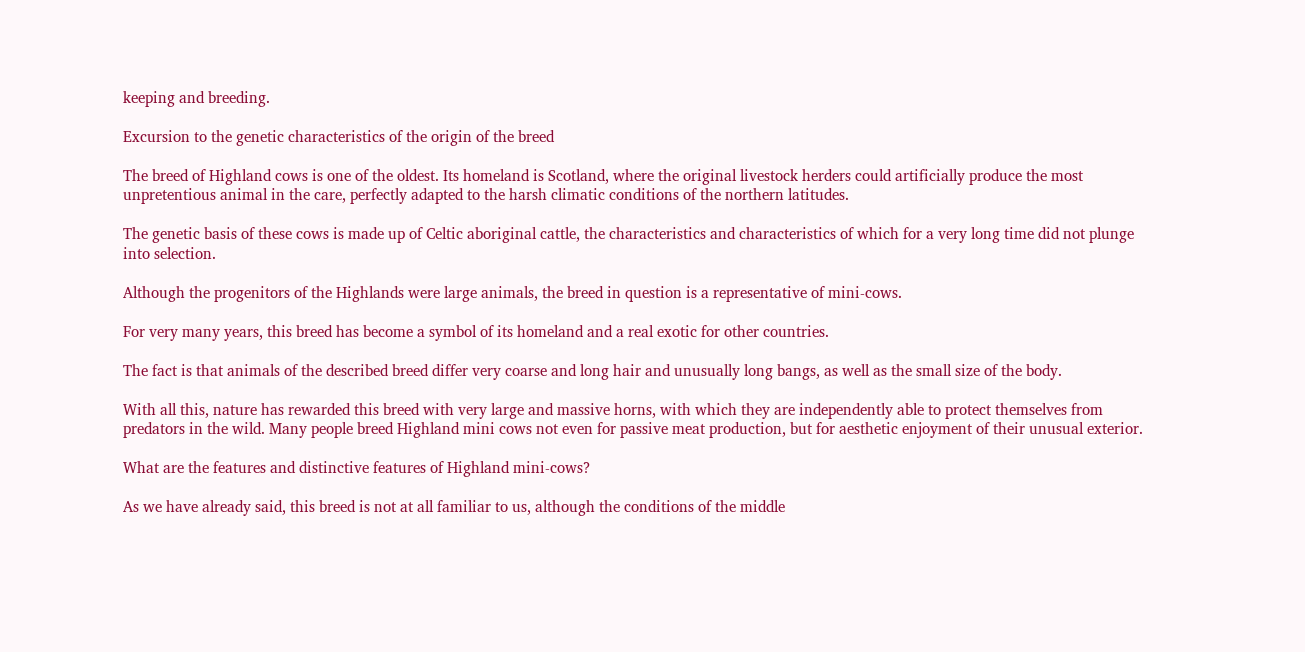keeping and breeding.

Excursion to the genetic characteristics of the origin of the breed

The breed of Highland cows is one of the oldest. Its homeland is Scotland, where the original livestock herders could artificially produce the most unpretentious animal in the care, perfectly adapted to the harsh climatic conditions of the northern latitudes.

The genetic basis of these cows is made up of Celtic aboriginal cattle, the characteristics and characteristics of which for a very long time did not plunge into selection.

Although the progenitors of the Highlands were large animals, the breed in question is a representative of mini-cows.

For very many years, this breed has become a symbol of its homeland and a real exotic for other countries.

The fact is that animals of the described breed differ very coarse and long hair and unusually long bangs, as well as the small size of the body.

With all this, nature has rewarded this breed with very large and massive horns, with which they are independently able to protect themselves from predators in the wild. Many people breed Highland mini cows not even for passive meat production, but for aesthetic enjoyment of their unusual exterior.

What are the features and distinctive features of Highland mini-cows?

As we have already said, this breed is not at all familiar to us, although the conditions of the middle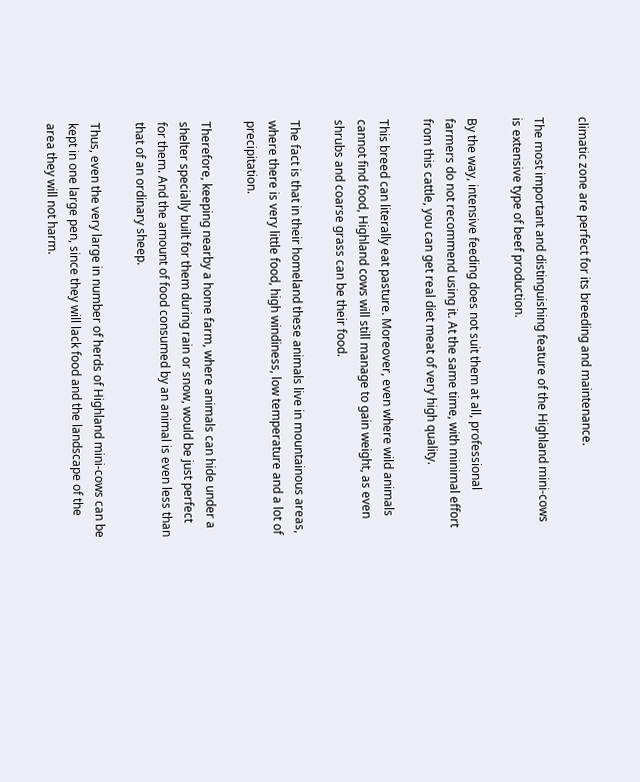climatic zone are perfect for its breeding and maintenance.

The most important and distinguishing feature of the Highland mini-cows is extensive type of beef production.

By the way, intensive feeding does not suit them at all, professional farmers do not recommend using it. At the same time, with minimal effort from this cattle, you can get real diet meat of very high quality.

This breed can literally eat pasture. Moreover, even where wild animals cannot find food, Highland cows will still manage to gain weight, as even shrubs and coarse grass can be their food.

The fact is that in their homeland these animals live in mountainous areas, where there is very little food, high windiness, low temperature and a lot of precipitation.

Therefore, keeping nearby a home farm, where animals can hide under a shelter specially built for them during rain or snow, would be just perfect for them. And the amount of food consumed by an animal is even less than that of an ordinary sheep.

Thus, even the very large in number of herds of Highland mini-cows can be kept in one large pen, since they will lack food and the landscape of the area they will not harm.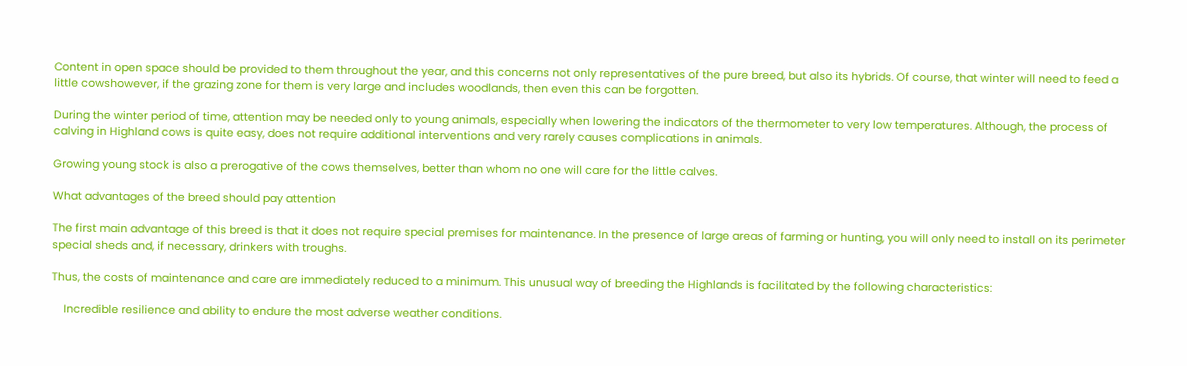Content in open space should be provided to them throughout the year, and this concerns not only representatives of the pure breed, but also its hybrids. Of course, that winter will need to feed a little cowshowever, if the grazing zone for them is very large and includes woodlands, then even this can be forgotten.

During the winter period of time, attention may be needed only to young animals, especially when lowering the indicators of the thermometer to very low temperatures. Although, the process of calving in Highland cows is quite easy, does not require additional interventions and very rarely causes complications in animals.

Growing young stock is also a prerogative of the cows themselves, better than whom no one will care for the little calves.

What advantages of the breed should pay attention

The first main advantage of this breed is that it does not require special premises for maintenance. In the presence of large areas of farming or hunting, you will only need to install on its perimeter special sheds and, if necessary, drinkers with troughs.

Thus, the costs of maintenance and care are immediately reduced to a minimum. This unusual way of breeding the Highlands is facilitated by the following characteristics:

    Incredible resilience and ability to endure the most adverse weather conditions.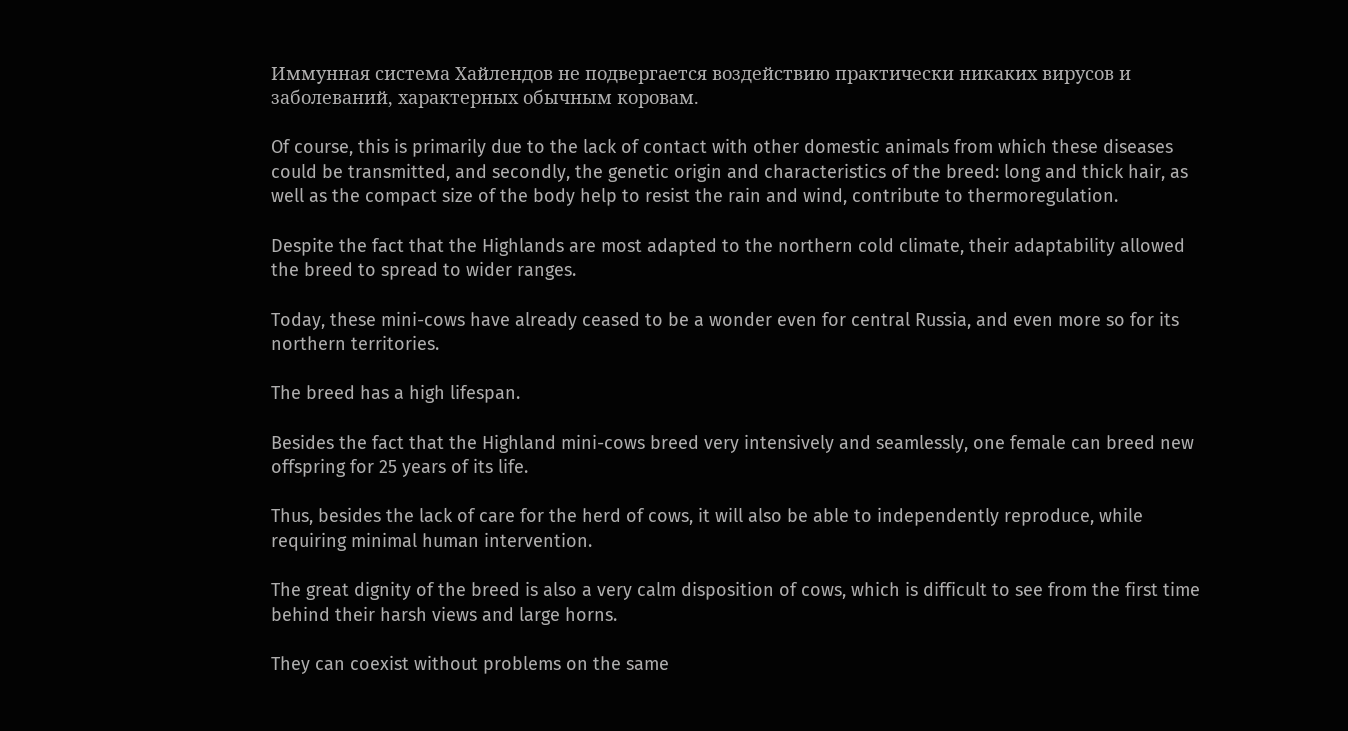Иммунная система Хайлендов не подвергается воздействию практически никаких вирусов и заболеваний, характерных обычным коровам.

Of course, this is primarily due to the lack of contact with other domestic animals from which these diseases could be transmitted, and secondly, the genetic origin and characteristics of the breed: long and thick hair, as well as the compact size of the body help to resist the rain and wind, contribute to thermoregulation.

Despite the fact that the Highlands are most adapted to the northern cold climate, their adaptability allowed the breed to spread to wider ranges.

Today, these mini-cows have already ceased to be a wonder even for central Russia, and even more so for its northern territories.

The breed has a high lifespan.

Besides the fact that the Highland mini-cows breed very intensively and seamlessly, one female can breed new offspring for 25 years of its life.

Thus, besides the lack of care for the herd of cows, it will also be able to independently reproduce, while requiring minimal human intervention.

The great dignity of the breed is also a very calm disposition of cows, which is difficult to see from the first time behind their harsh views and large horns.

They can coexist without problems on the same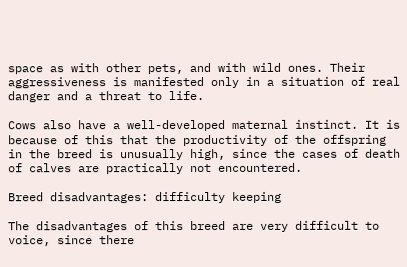space as with other pets, and with wild ones. Their aggressiveness is manifested only in a situation of real danger and a threat to life.

Cows also have a well-developed maternal instinct. It is because of this that the productivity of the offspring in the breed is unusually high, since the cases of death of calves are practically not encountered.

Breed disadvantages: difficulty keeping

The disadvantages of this breed are very difficult to voice, since there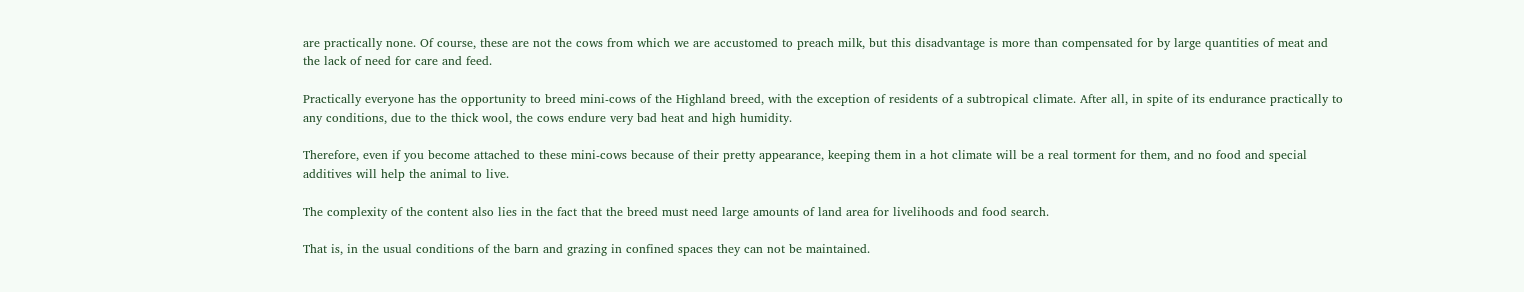are practically none. Of course, these are not the cows from which we are accustomed to preach milk, but this disadvantage is more than compensated for by large quantities of meat and the lack of need for care and feed.

Practically everyone has the opportunity to breed mini-cows of the Highland breed, with the exception of residents of a subtropical climate. After all, in spite of its endurance practically to any conditions, due to the thick wool, the cows endure very bad heat and high humidity.

Therefore, even if you become attached to these mini-cows because of their pretty appearance, keeping them in a hot climate will be a real torment for them, and no food and special additives will help the animal to live.

The complexity of the content also lies in the fact that the breed must need large amounts of land area for livelihoods and food search.

That is, in the usual conditions of the barn and grazing in confined spaces they can not be maintained.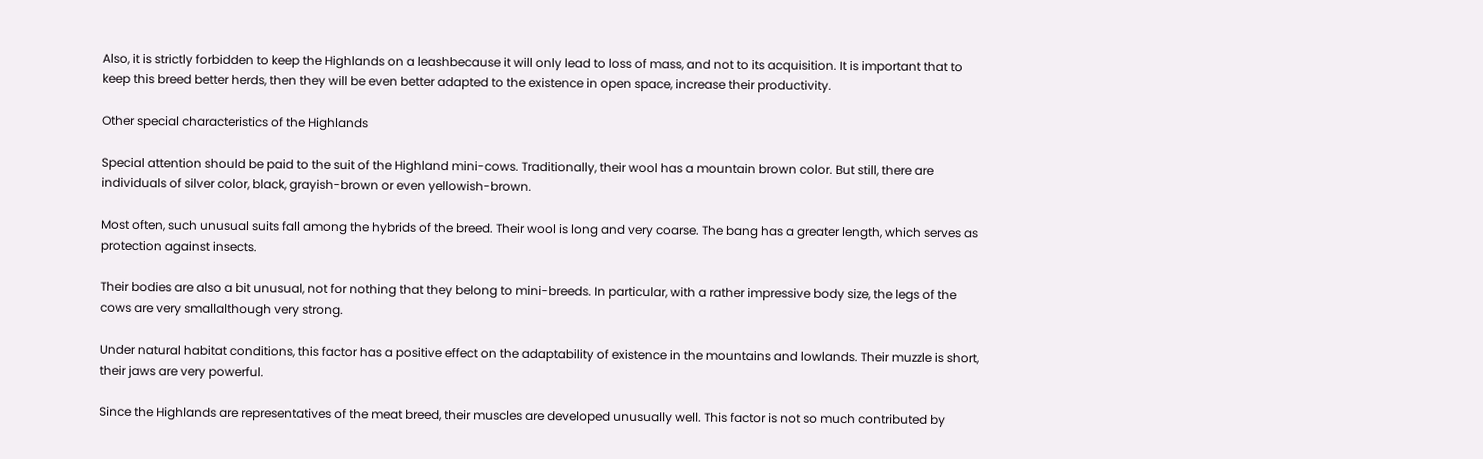Also, it is strictly forbidden to keep the Highlands on a leashbecause it will only lead to loss of mass, and not to its acquisition. It is important that to keep this breed better herds, then they will be even better adapted to the existence in open space, increase their productivity.

Other special characteristics of the Highlands

Special attention should be paid to the suit of the Highland mini-cows. Traditionally, their wool has a mountain brown color. But still, there are individuals of silver color, black, grayish-brown or even yellowish-brown.

Most often, such unusual suits fall among the hybrids of the breed. Their wool is long and very coarse. The bang has a greater length, which serves as protection against insects.

Their bodies are also a bit unusual, not for nothing that they belong to mini-breeds. In particular, with a rather impressive body size, the legs of the cows are very smallalthough very strong.

Under natural habitat conditions, this factor has a positive effect on the adaptability of existence in the mountains and lowlands. Their muzzle is short, their jaws are very powerful.

Since the Highlands are representatives of the meat breed, their muscles are developed unusually well. This factor is not so much contributed by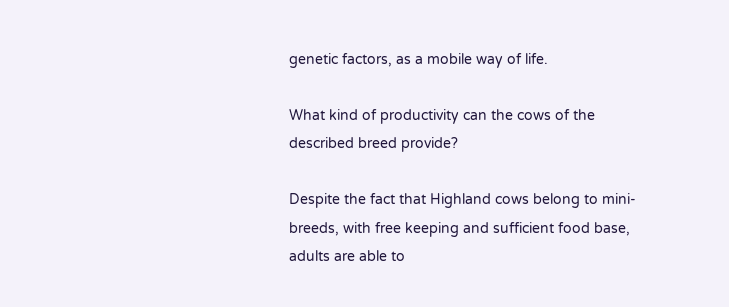genetic factors, as a mobile way of life.

What kind of productivity can the cows of the described breed provide?

Despite the fact that Highland cows belong to mini-breeds, with free keeping and sufficient food base, adults are able to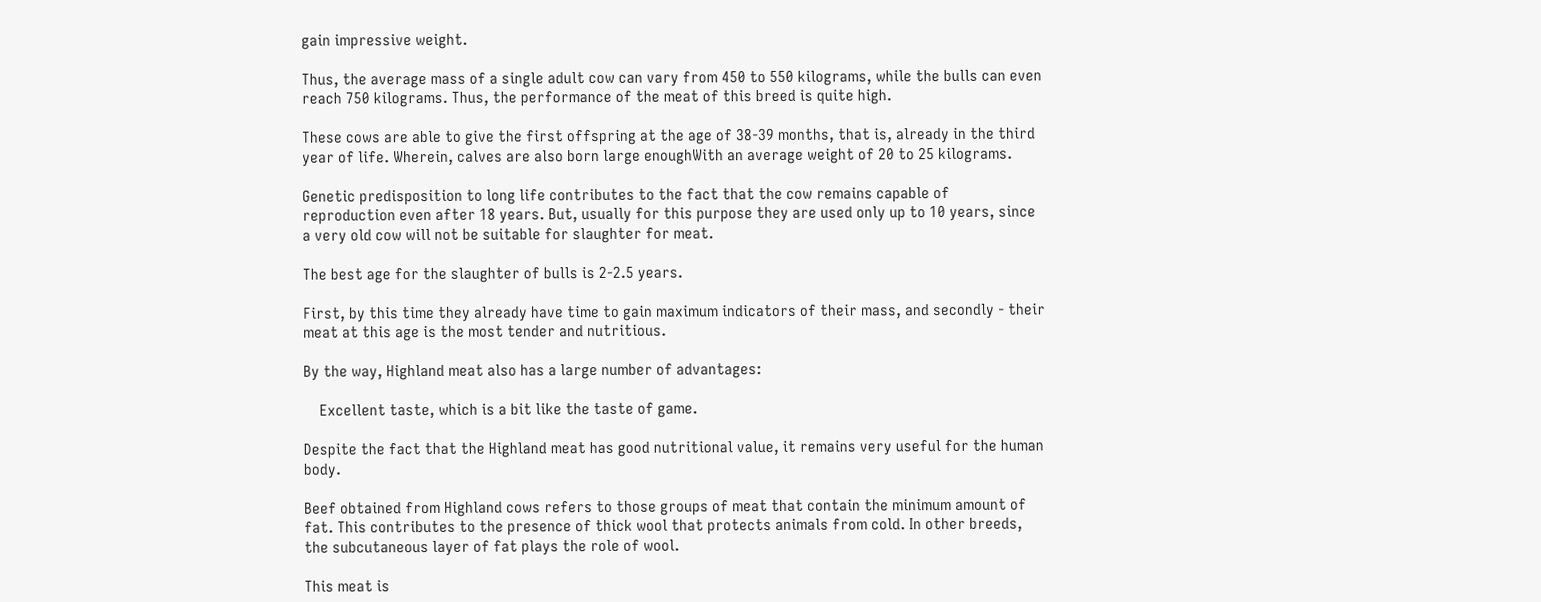gain impressive weight.

Thus, the average mass of a single adult cow can vary from 450 to 550 kilograms, while the bulls can even reach 750 kilograms. Thus, the performance of the meat of this breed is quite high.

These cows are able to give the first offspring at the age of 38-39 months, that is, already in the third year of life. Wherein, calves are also born large enoughWith an average weight of 20 to 25 kilograms.

Genetic predisposition to long life contributes to the fact that the cow remains capable of reproduction even after 18 years. But, usually for this purpose they are used only up to 10 years, since a very old cow will not be suitable for slaughter for meat.

The best age for the slaughter of bulls is 2-2.5 years.

First, by this time they already have time to gain maximum indicators of their mass, and secondly - their meat at this age is the most tender and nutritious.

By the way, Highland meat also has a large number of advantages:

    Excellent taste, which is a bit like the taste of game.

Despite the fact that the Highland meat has good nutritional value, it remains very useful for the human body.

Beef obtained from Highland cows refers to those groups of meat that contain the minimum amount of fat. This contributes to the presence of thick wool that protects animals from cold. In other breeds, the subcutaneous layer of fat plays the role of wool.

This meat is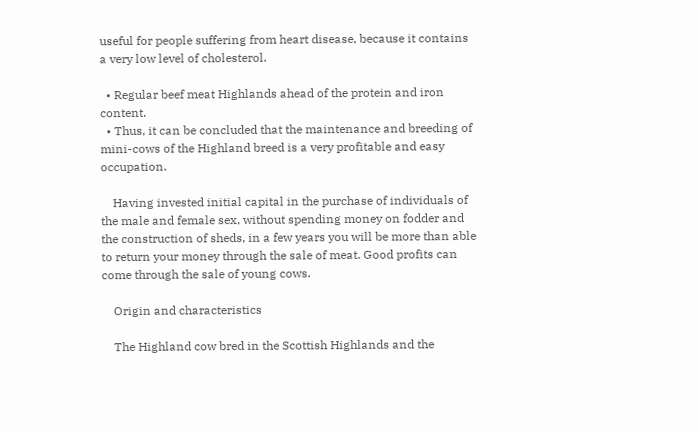useful for people suffering from heart disease, because it contains a very low level of cholesterol.

  • Regular beef meat Highlands ahead of the protein and iron content.
  • Thus, it can be concluded that the maintenance and breeding of mini-cows of the Highland breed is a very profitable and easy occupation.

    Having invested initial capital in the purchase of individuals of the male and female sex, without spending money on fodder and the construction of sheds, in a few years you will be more than able to return your money through the sale of meat. Good profits can come through the sale of young cows.

    Origin and characteristics

    The Highland cow bred in the Scottish Highlands and the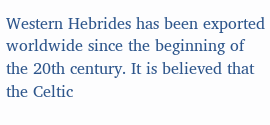Western Hebrides has been exported worldwide since the beginning of the 20th century. It is believed that the Celtic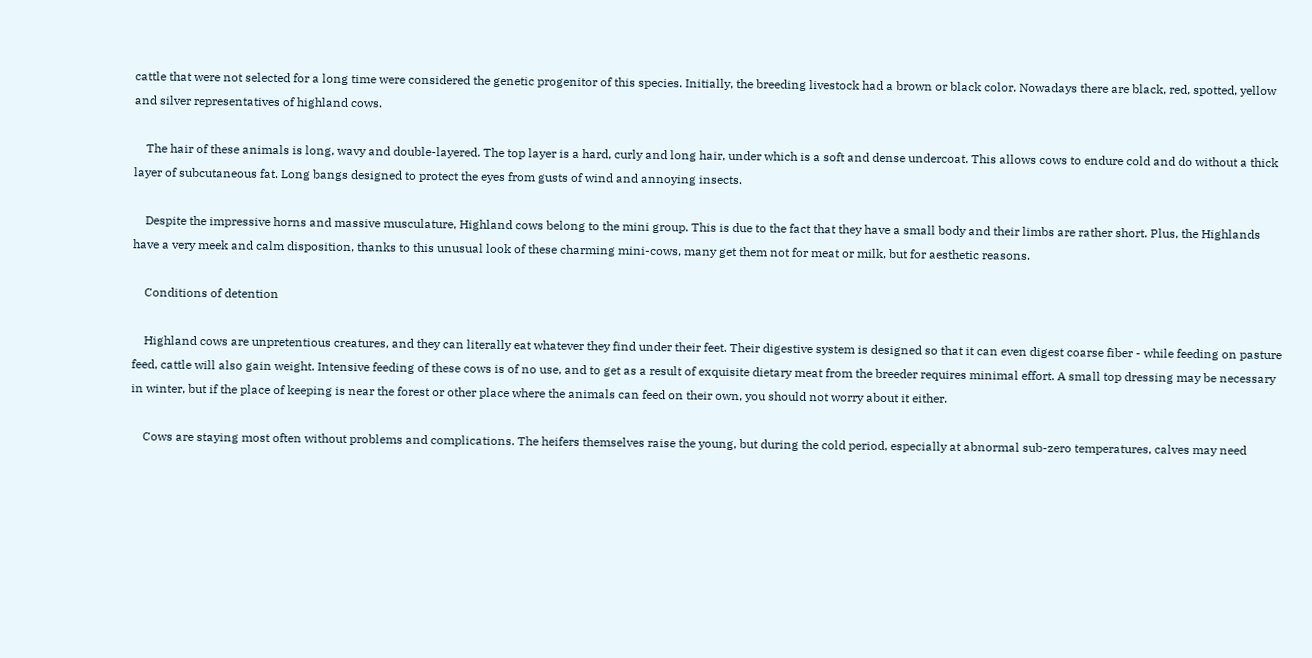cattle that were not selected for a long time were considered the genetic progenitor of this species. Initially, the breeding livestock had a brown or black color. Nowadays there are black, red, spotted, yellow and silver representatives of highland cows.

    The hair of these animals is long, wavy and double-layered. The top layer is a hard, curly and long hair, under which is a soft and dense undercoat. This allows cows to endure cold and do without a thick layer of subcutaneous fat. Long bangs designed to protect the eyes from gusts of wind and annoying insects.

    Despite the impressive horns and massive musculature, Highland cows belong to the mini group. This is due to the fact that they have a small body and their limbs are rather short. Plus, the Highlands have a very meek and calm disposition, thanks to this unusual look of these charming mini-cows, many get them not for meat or milk, but for aesthetic reasons.

    Conditions of detention

    Highland cows are unpretentious creatures, and they can literally eat whatever they find under their feet. Their digestive system is designed so that it can even digest coarse fiber - while feeding on pasture feed, cattle will also gain weight. Intensive feeding of these cows is of no use, and to get as a result of exquisite dietary meat from the breeder requires minimal effort. A small top dressing may be necessary in winter, but if the place of keeping is near the forest or other place where the animals can feed on their own, you should not worry about it either.

    Cows are staying most often without problems and complications. The heifers themselves raise the young, but during the cold period, especially at abnormal sub-zero temperatures, calves may need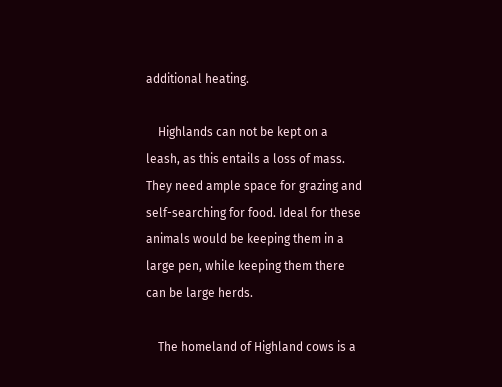additional heating.

    Highlands can not be kept on a leash, as this entails a loss of mass. They need ample space for grazing and self-searching for food. Ideal for these animals would be keeping them in a large pen, while keeping them there can be large herds.

    The homeland of Highland cows is a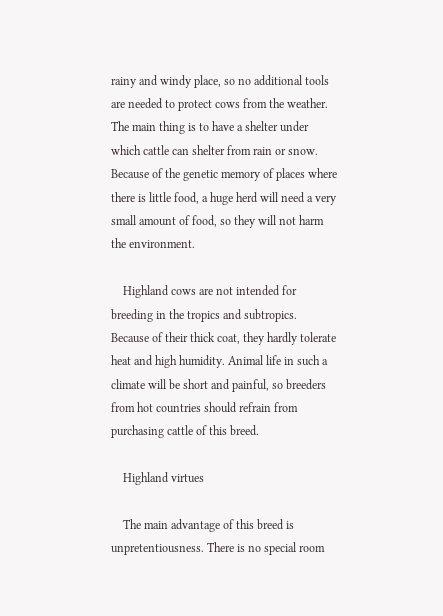rainy and windy place, so no additional tools are needed to protect cows from the weather. The main thing is to have a shelter under which cattle can shelter from rain or snow. Because of the genetic memory of places where there is little food, a huge herd will need a very small amount of food, so they will not harm the environment.

    Highland cows are not intended for breeding in the tropics and subtropics. Because of their thick coat, they hardly tolerate heat and high humidity. Animal life in such a climate will be short and painful, so breeders from hot countries should refrain from purchasing cattle of this breed.

    Highland virtues

    The main advantage of this breed is unpretentiousness. There is no special room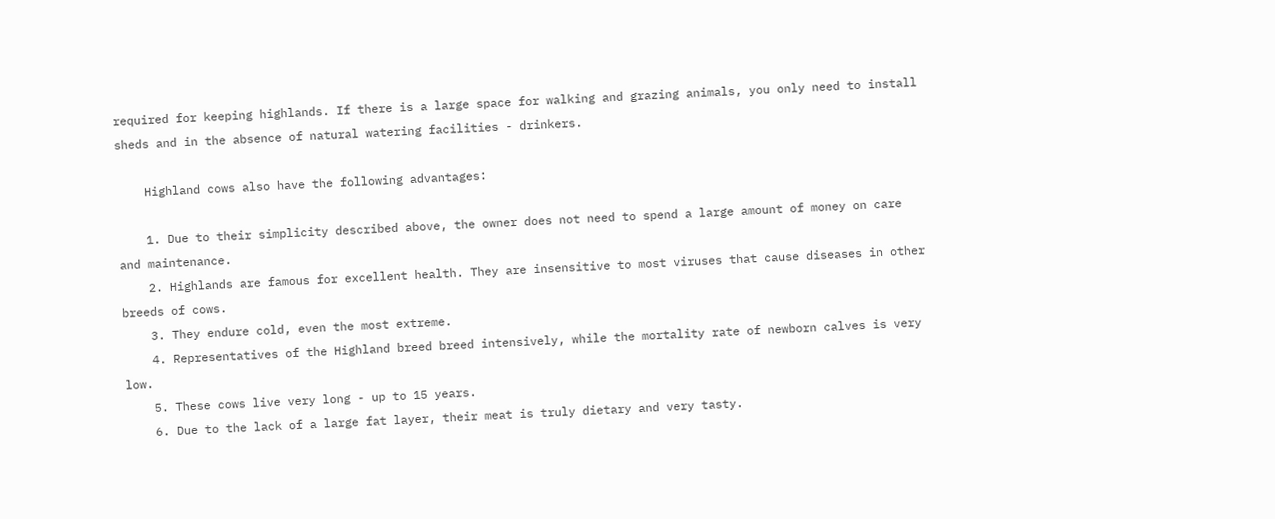required for keeping highlands. If there is a large space for walking and grazing animals, you only need to install sheds and in the absence of natural watering facilities - drinkers.

    Highland cows also have the following advantages:

    1. Due to their simplicity described above, the owner does not need to spend a large amount of money on care and maintenance.
    2. Highlands are famous for excellent health. They are insensitive to most viruses that cause diseases in other breeds of cows.
    3. They endure cold, even the most extreme.
    4. Representatives of the Highland breed breed intensively, while the mortality rate of newborn calves is very low.
    5. These cows live very long - up to 15 years.
    6. Due to the lack of a large fat layer, their meat is truly dietary and very tasty.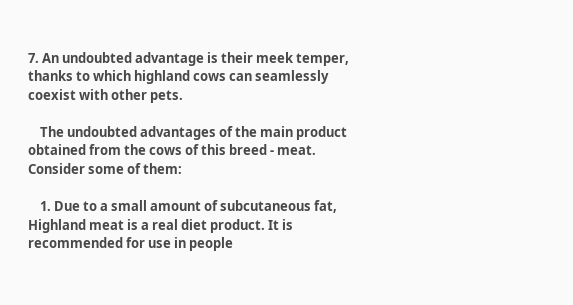7. An undoubted advantage is their meek temper, thanks to which highland cows can seamlessly coexist with other pets.

    The undoubted advantages of the main product obtained from the cows of this breed - meat. Consider some of them:

    1. Due to a small amount of subcutaneous fat, Highland meat is a real diet product. It is recommended for use in people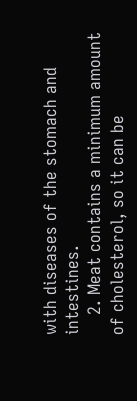with diseases of the stomach and intestines.
    2. Meat contains a minimum amount of cholesterol, so it can be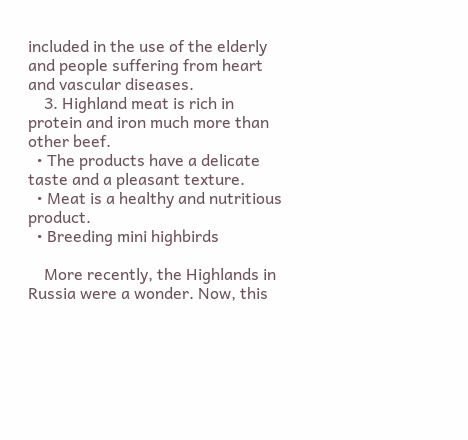included in the use of the elderly and people suffering from heart and vascular diseases.
    3. Highland meat is rich in protein and iron much more than other beef.
  • The products have a delicate taste and a pleasant texture.
  • Meat is a healthy and nutritious product.
  • Breeding mini highbirds

    More recently, the Highlands in Russia were a wonder. Now, this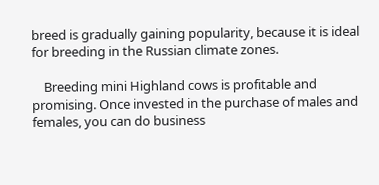breed is gradually gaining popularity, because it is ideal for breeding in the Russian climate zones.

    Breeding mini Highland cows is profitable and promising. Once invested in the purchase of males and females, you can do business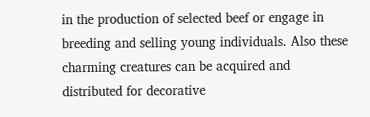in the production of selected beef or engage in breeding and selling young individuals. Also these charming creatures can be acquired and distributed for decorative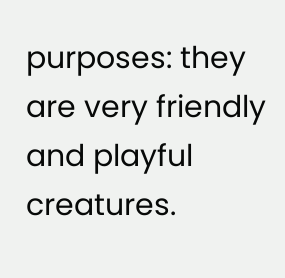purposes: they are very friendly and playful creatures.